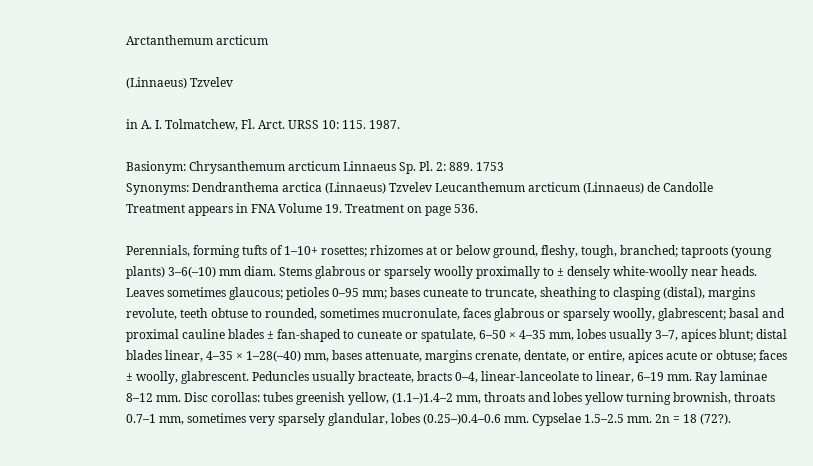Arctanthemum arcticum

(Linnaeus) Tzvelev

in A. I. Tolmatchew, Fl. Arct. URSS 10: 115. 1987.

Basionym: Chrysanthemum arcticum Linnaeus Sp. Pl. 2: 889. 1753
Synonyms: Dendranthema arctica (Linnaeus) Tzvelev Leucanthemum arcticum (Linnaeus) de Candolle
Treatment appears in FNA Volume 19. Treatment on page 536.

Perennials, forming tufts of 1–10+ rosettes; rhizomes at or below ground, fleshy, tough, branched; taproots (young plants) 3–6(–10) mm diam. Stems glabrous or sparsely woolly proximally to ± densely white-woolly near heads. Leaves sometimes glaucous; petioles 0–95 mm; bases cuneate to truncate, sheathing to clasping (distal), margins revolute, teeth obtuse to rounded, sometimes mucronulate, faces glabrous or sparsely woolly, glabrescent; basal and proximal cauline blades ± fan-shaped to cuneate or spatulate, 6–50 × 4–35 mm, lobes usually 3–7, apices blunt; distal blades linear, 4–35 × 1–28(–40) mm, bases attenuate, margins crenate, dentate, or entire, apices acute or obtuse; faces ± woolly, glabrescent. Peduncles usually bracteate, bracts 0–4, linear-lanceolate to linear, 6–19 mm. Ray laminae 8–12 mm. Disc corollas: tubes greenish yellow, (1.1–)1.4–2 mm, throats and lobes yellow turning brownish, throats 0.7–1 mm, sometimes very sparsely glandular, lobes (0.25–)0.4–0.6 mm. Cypselae 1.5–2.5 mm. 2n = 18 (72?).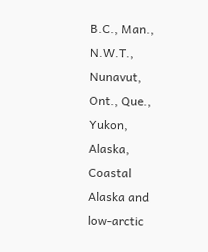B.C., Man., N.W.T., Nunavut, Ont., Que., Yukon, Alaska, Coastal Alaska and low-arctic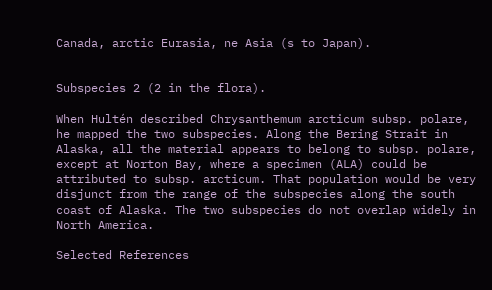Canada, arctic Eurasia, ne Asia (s to Japan).


Subspecies 2 (2 in the flora).

When Hultén described Chrysanthemum arcticum subsp. polare, he mapped the two subspecies. Along the Bering Strait in Alaska, all the material appears to belong to subsp. polare, except at Norton Bay, where a specimen (ALA) could be attributed to subsp. arcticum. That population would be very disjunct from the range of the subspecies along the south coast of Alaska. The two subspecies do not overlap widely in North America.

Selected References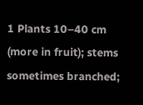1 Plants 10–40 cm (more in fruit); stems sometimes branched;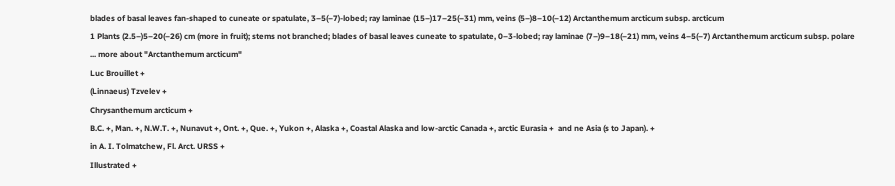blades of basal leaves fan-shaped to cuneate or spatulate, 3–5(–7)-lobed; ray laminae (15–)17–25(–31) mm, veins (5–)8–10(–12) Arctanthemum arcticum subsp. arcticum
1 Plants (2.5–)5–20(–26) cm (more in fruit); stems not branched; blades of basal leaves cuneate to spatulate, 0–3-lobed; ray laminae (7–)9–18(–21) mm, veins 4–5(–7) Arctanthemum arcticum subsp. polare
... more about "Arctanthemum arcticum"
Luc Brouillet +
(Linnaeus) Tzvelev +
Chrysanthemum arcticum +
B.C. +, Man. +, N.W.T. +, Nunavut +, Ont. +, Que. +, Yukon +, Alaska +, Coastal Alaska and low-arctic Canada +, arctic Eurasia +  and ne Asia (s to Japan). +
in A. I. Tolmatchew, Fl. Arct. URSS +
Illustrated +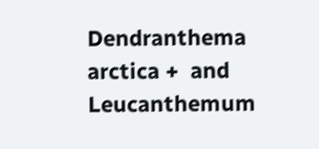Dendranthema arctica +  and Leucanthemum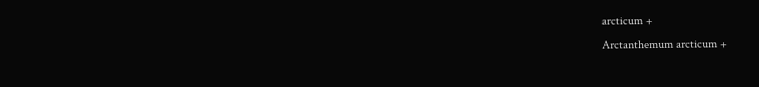arcticum +
Arctanthemum arcticum +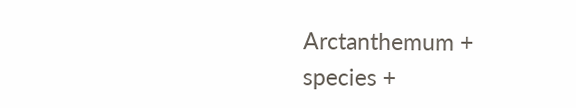Arctanthemum +
species +